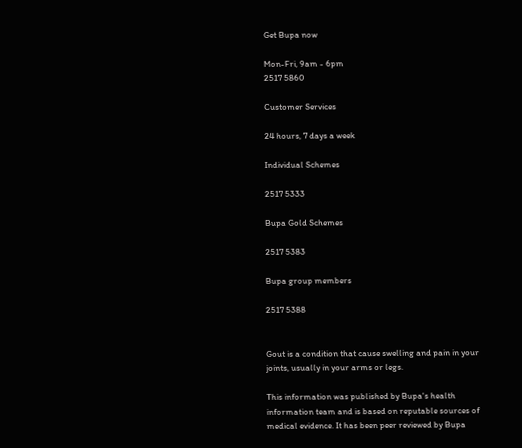Get Bupa now

Mon-Fri, 9am - 6pm
2517 5860

Customer Services

24 hours, 7 days a week

Individual Schemes

2517 5333

Bupa Gold Schemes

2517 5383

Bupa group members

2517 5388


Gout is a condition that cause swelling and pain in your joints, usually in your arms or legs.

This information was published by Bupa's health information team and is based on reputable sources of medical evidence. It has been peer reviewed by Bupa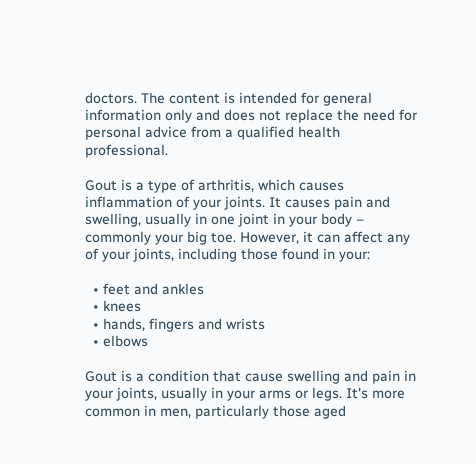doctors. The content is intended for general information only and does not replace the need for personal advice from a qualified health professional.

Gout is a type of arthritis, which causes inflammation of your joints. It causes pain and swelling, usually in one joint in your body – commonly your big toe. However, it can affect any of your joints, including those found in your:

  • feet and ankles
  • knees
  • hands, fingers and wrists
  • elbows

Gout is a condition that cause swelling and pain in your joints, usually in your arms or legs. It's more common in men, particularly those aged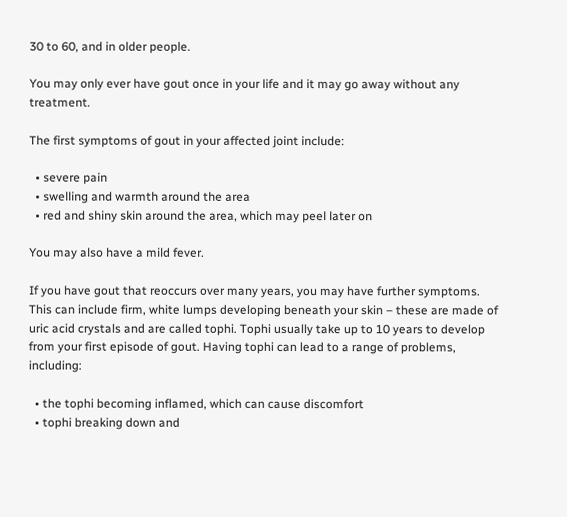30 to 60, and in older people.

You may only ever have gout once in your life and it may go away without any treatment.

The first symptoms of gout in your affected joint include:

  • severe pain
  • swelling and warmth around the area
  • red and shiny skin around the area, which may peel later on

You may also have a mild fever.

If you have gout that reoccurs over many years, you may have further symptoms. This can include firm, white lumps developing beneath your skin – these are made of uric acid crystals and are called tophi. Tophi usually take up to 10 years to develop from your first episode of gout. Having tophi can lead to a range of problems, including:

  • the tophi becoming inflamed, which can cause discomfort
  • tophi breaking down and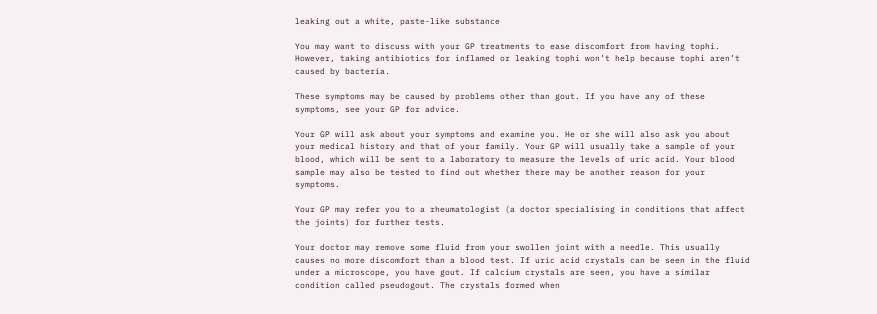leaking out a white, paste-like substance

You may want to discuss with your GP treatments to ease discomfort from having tophi. However, taking antibiotics for inflamed or leaking tophi won’t help because tophi aren’t caused by bacteria.

These symptoms may be caused by problems other than gout. If you have any of these symptoms, see your GP for advice.

Your GP will ask about your symptoms and examine you. He or she will also ask you about your medical history and that of your family. Your GP will usually take a sample of your blood, which will be sent to a laboratory to measure the levels of uric acid. Your blood sample may also be tested to find out whether there may be another reason for your symptoms.

Your GP may refer you to a rheumatologist (a doctor specialising in conditions that affect the joints) for further tests.

Your doctor may remove some fluid from your swollen joint with a needle. This usually causes no more discomfort than a blood test. If uric acid crystals can be seen in the fluid under a microscope, you have gout. If calcium crystals are seen, you have a similar condition called pseudogout. The crystals formed when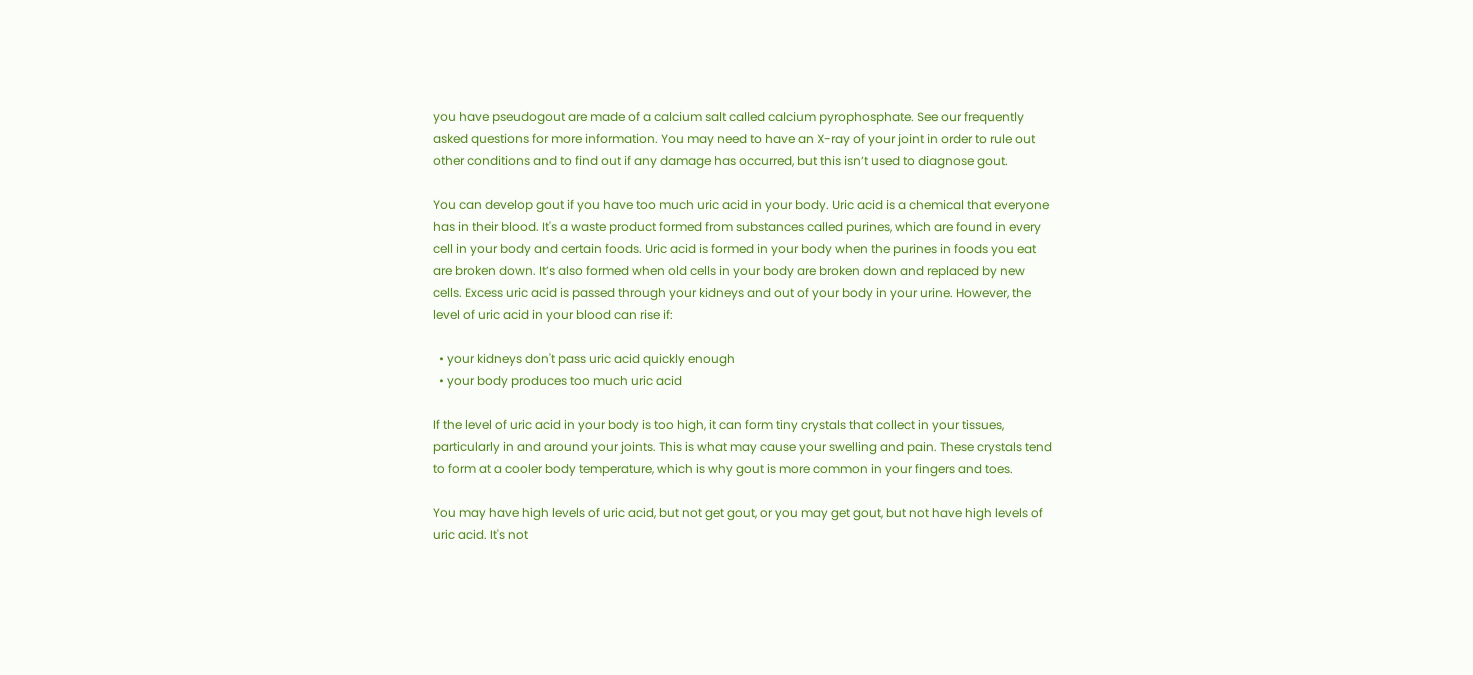you have pseudogout are made of a calcium salt called calcium pyrophosphate. See our frequently asked questions for more information. You may need to have an X-ray of your joint in order to rule out other conditions and to find out if any damage has occurred, but this isn’t used to diagnose gout.

You can develop gout if you have too much uric acid in your body. Uric acid is a chemical that everyone has in their blood. It's a waste product formed from substances called purines, which are found in every cell in your body and certain foods. Uric acid is formed in your body when the purines in foods you eat are broken down. It’s also formed when old cells in your body are broken down and replaced by new cells. Excess uric acid is passed through your kidneys and out of your body in your urine. However, the level of uric acid in your blood can rise if:

  • your kidneys don't pass uric acid quickly enough
  • your body produces too much uric acid

If the level of uric acid in your body is too high, it can form tiny crystals that collect in your tissues, particularly in and around your joints. This is what may cause your swelling and pain. These crystals tend to form at a cooler body temperature, which is why gout is more common in your fingers and toes.

You may have high levels of uric acid, but not get gout, or you may get gout, but not have high levels of uric acid. It's not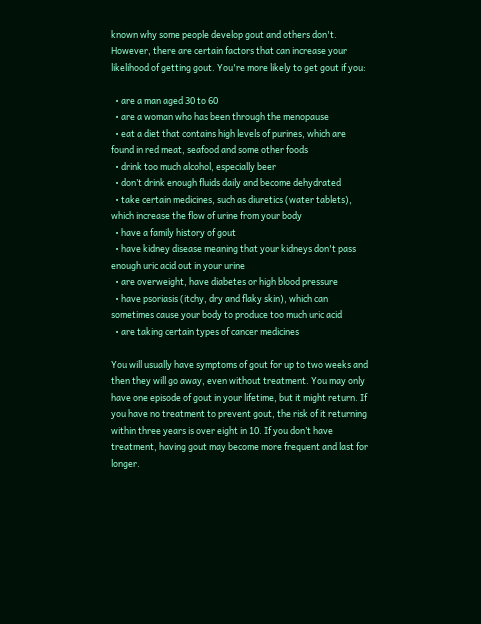known why some people develop gout and others don't. However, there are certain factors that can increase your likelihood of getting gout. You're more likely to get gout if you:

  • are a man aged 30 to 60
  • are a woman who has been through the menopause
  • eat a diet that contains high levels of purines, which are found in red meat, seafood and some other foods
  • drink too much alcohol, especially beer
  • don’t drink enough fluids daily and become dehydrated
  • take certain medicines, such as diuretics (water tablets), which increase the flow of urine from your body
  • have a family history of gout
  • have kidney disease meaning that your kidneys don't pass enough uric acid out in your urine
  • are overweight, have diabetes or high blood pressure
  • have psoriasis (itchy, dry and flaky skin), which can sometimes cause your body to produce too much uric acid
  • are taking certain types of cancer medicines

You will usually have symptoms of gout for up to two weeks and then they will go away, even without treatment. You may only have one episode of gout in your lifetime, but it might return. If you have no treatment to prevent gout, the risk of it returning within three years is over eight in 10. If you don’t have treatment, having gout may become more frequent and last for longer.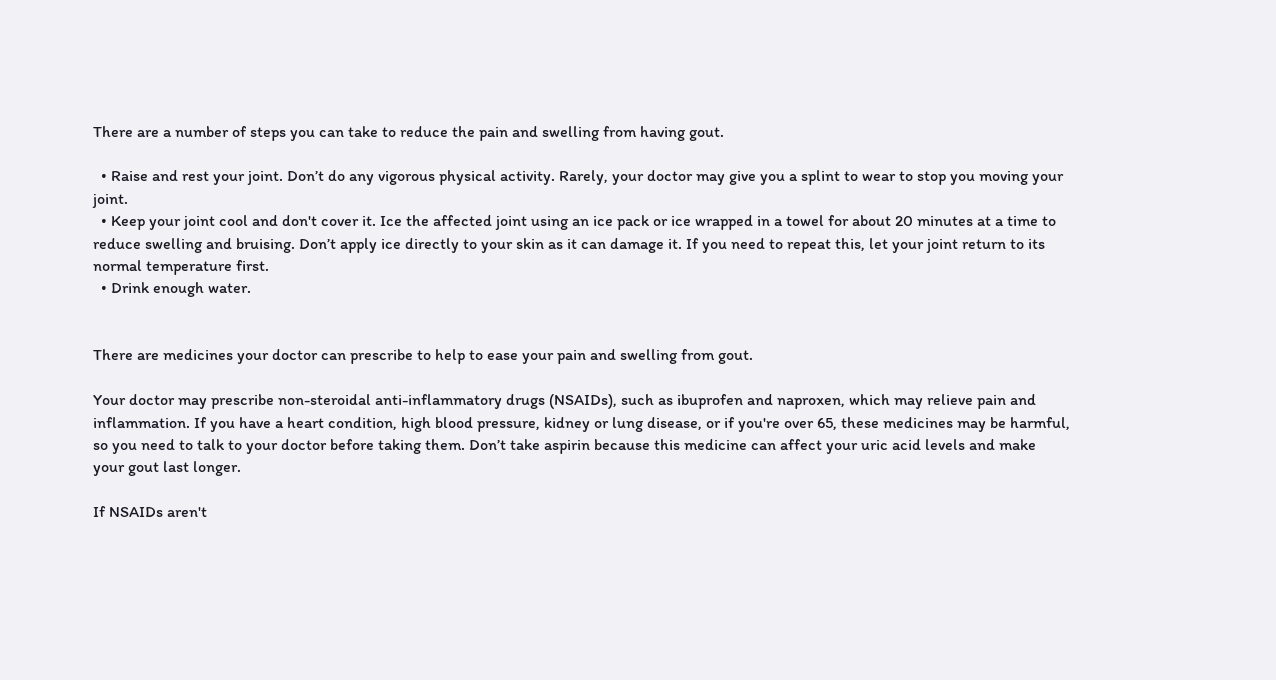There are a number of steps you can take to reduce the pain and swelling from having gout.

  • Raise and rest your joint. Don’t do any vigorous physical activity. Rarely, your doctor may give you a splint to wear to stop you moving your joint.
  • Keep your joint cool and don't cover it. Ice the affected joint using an ice pack or ice wrapped in a towel for about 20 minutes at a time to reduce swelling and bruising. Don’t apply ice directly to your skin as it can damage it. If you need to repeat this, let your joint return to its normal temperature first.
  • Drink enough water.


There are medicines your doctor can prescribe to help to ease your pain and swelling from gout.

Your doctor may prescribe non-steroidal anti-inflammatory drugs (NSAIDs), such as ibuprofen and naproxen, which may relieve pain and inflammation. If you have a heart condition, high blood pressure, kidney or lung disease, or if you're over 65, these medicines may be harmful, so you need to talk to your doctor before taking them. Don’t take aspirin because this medicine can affect your uric acid levels and make your gout last longer.

If NSAIDs aren't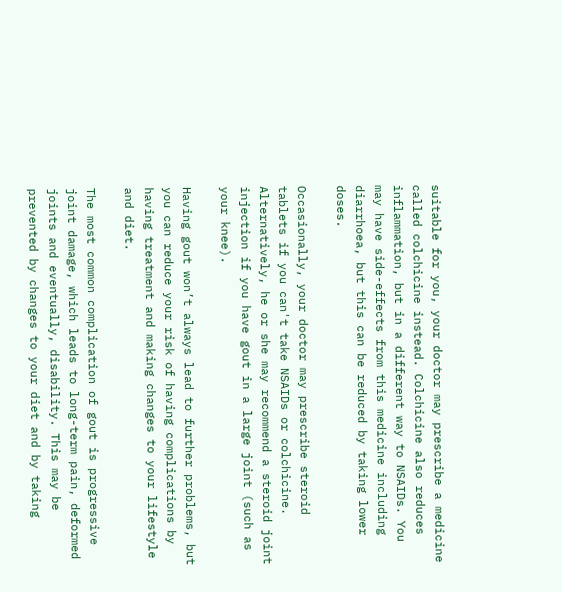suitable for you, your doctor may prescribe a medicine called colchicine instead. Colchicine also reduces inflammation, but in a different way to NSAIDs. You may have side-effects from this medicine including diarrhoea, but this can be reduced by taking lower doses.

Occasionally, your doctor may prescribe steroid tablets if you can't take NSAIDs or colchicine. Alternatively, he or she may recommend a steroid joint injection if you have gout in a large joint (such as your knee).

Having gout won’t always lead to further problems, but you can reduce your risk of having complications by having treatment and making changes to your lifestyle and diet.

The most common complication of gout is progressive joint damage, which leads to long-term pain, deformed joints and eventually, disability. This may be prevented by changes to your diet and by taking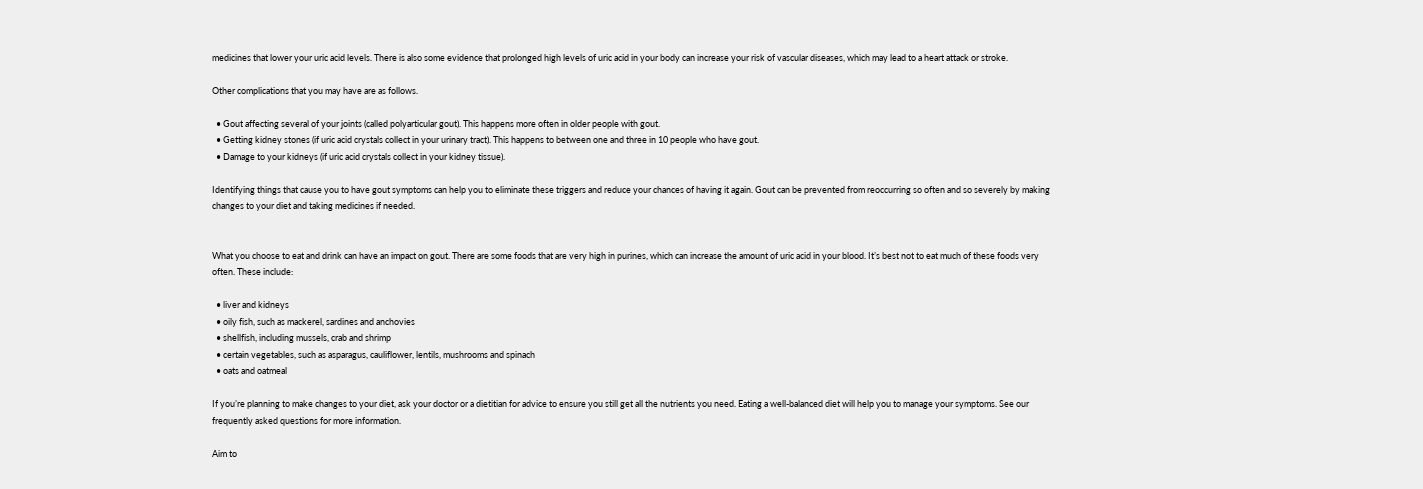medicines that lower your uric acid levels. There is also some evidence that prolonged high levels of uric acid in your body can increase your risk of vascular diseases, which may lead to a heart attack or stroke.

Other complications that you may have are as follows.

  • Gout affecting several of your joints (called polyarticular gout). This happens more often in older people with gout.
  • Getting kidney stones (if uric acid crystals collect in your urinary tract). This happens to between one and three in 10 people who have gout.
  • Damage to your kidneys (if uric acid crystals collect in your kidney tissue).

Identifying things that cause you to have gout symptoms can help you to eliminate these triggers and reduce your chances of having it again. Gout can be prevented from reoccurring so often and so severely by making changes to your diet and taking medicines if needed.


What you choose to eat and drink can have an impact on gout. There are some foods that are very high in purines, which can increase the amount of uric acid in your blood. It’s best not to eat much of these foods very often. These include:

  • liver and kidneys
  • oily fish, such as mackerel, sardines and anchovies
  • shellfish, including mussels, crab and shrimp
  • certain vegetables, such as asparagus, cauliflower, lentils, mushrooms and spinach
  • oats and oatmeal

If you’re planning to make changes to your diet, ask your doctor or a dietitian for advice to ensure you still get all the nutrients you need. Eating a well-balanced diet will help you to manage your symptoms. See our frequently asked questions for more information.

Aim to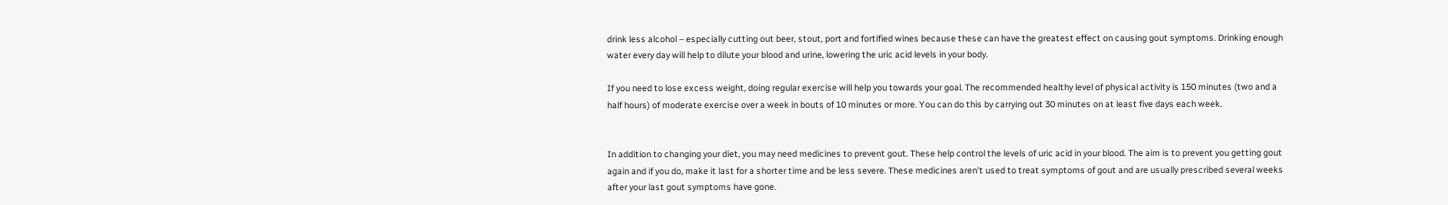drink less alcohol – especially cutting out beer, stout, port and fortified wines because these can have the greatest effect on causing gout symptoms. Drinking enough water every day will help to dilute your blood and urine, lowering the uric acid levels in your body.

If you need to lose excess weight, doing regular exercise will help you towards your goal. The recommended healthy level of physical activity is 150 minutes (two and a half hours) of moderate exercise over a week in bouts of 10 minutes or more. You can do this by carrying out 30 minutes on at least five days each week.


In addition to changing your diet, you may need medicines to prevent gout. These help control the levels of uric acid in your blood. The aim is to prevent you getting gout again and if you do, make it last for a shorter time and be less severe. These medicines aren't used to treat symptoms of gout and are usually prescribed several weeks after your last gout symptoms have gone.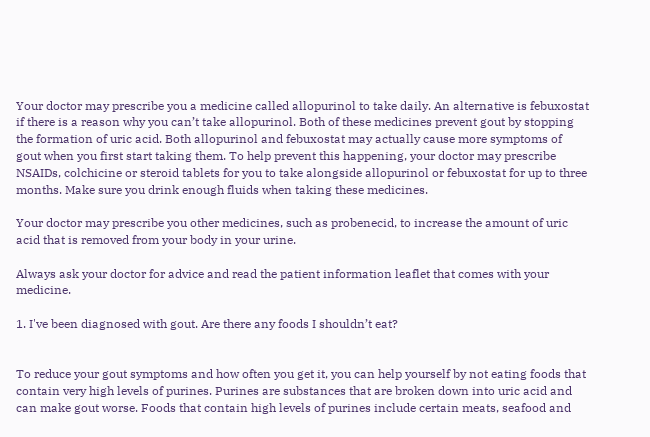Your doctor may prescribe you a medicine called allopurinol to take daily. An alternative is febuxostat if there is a reason why you can’t take allopurinol. Both of these medicines prevent gout by stopping the formation of uric acid. Both allopurinol and febuxostat may actually cause more symptoms of gout when you first start taking them. To help prevent this happening, your doctor may prescribe NSAIDs, colchicine or steroid tablets for you to take alongside allopurinol or febuxostat for up to three months. Make sure you drink enough fluids when taking these medicines.

Your doctor may prescribe you other medicines, such as probenecid, to increase the amount of uric acid that is removed from your body in your urine.

Always ask your doctor for advice and read the patient information leaflet that comes with your medicine.

1. I've been diagnosed with gout. Are there any foods I shouldn’t eat?


To reduce your gout symptoms and how often you get it, you can help yourself by not eating foods that contain very high levels of purines. Purines are substances that are broken down into uric acid and can make gout worse. Foods that contain high levels of purines include certain meats, seafood and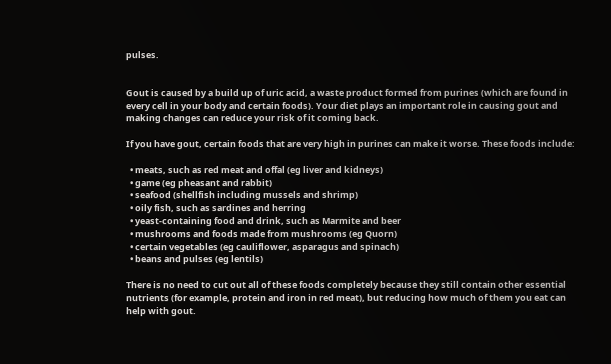pulses.


Gout is caused by a build up of uric acid, a waste product formed from purines (which are found in every cell in your body and certain foods). Your diet plays an important role in causing gout and making changes can reduce your risk of it coming back.

If you have gout, certain foods that are very high in purines can make it worse. These foods include:

  • meats, such as red meat and offal (eg liver and kidneys)
  • game (eg pheasant and rabbit)
  • seafood (shellfish including mussels and shrimp)
  • oily fish, such as sardines and herring
  • yeast-containing food and drink, such as Marmite and beer
  • mushrooms and foods made from mushrooms (eg Quorn)
  • certain vegetables (eg cauliflower, asparagus and spinach)
  • beans and pulses (eg lentils)

There is no need to cut out all of these foods completely because they still contain other essential nutrients (for example, protein and iron in red meat), but reducing how much of them you eat can help with gout.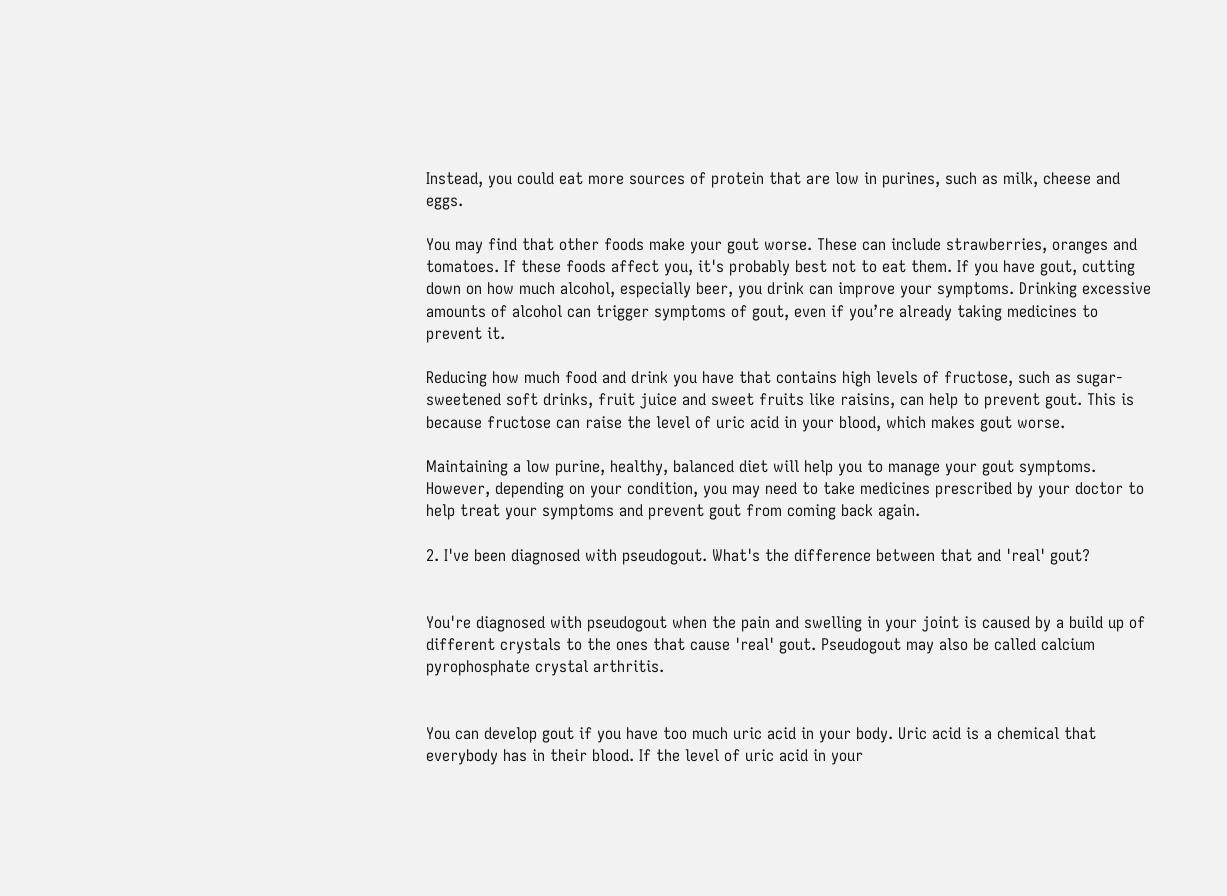Instead, you could eat more sources of protein that are low in purines, such as milk, cheese and eggs.

You may find that other foods make your gout worse. These can include strawberries, oranges and tomatoes. If these foods affect you, it's probably best not to eat them. If you have gout, cutting down on how much alcohol, especially beer, you drink can improve your symptoms. Drinking excessive amounts of alcohol can trigger symptoms of gout, even if you’re already taking medicines to prevent it.

Reducing how much food and drink you have that contains high levels of fructose, such as sugar-sweetened soft drinks, fruit juice and sweet fruits like raisins, can help to prevent gout. This is because fructose can raise the level of uric acid in your blood, which makes gout worse.

Maintaining a low purine, healthy, balanced diet will help you to manage your gout symptoms. However, depending on your condition, you may need to take medicines prescribed by your doctor to help treat your symptoms and prevent gout from coming back again.

2. I've been diagnosed with pseudogout. What's the difference between that and 'real' gout?


You're diagnosed with pseudogout when the pain and swelling in your joint is caused by a build up of different crystals to the ones that cause 'real' gout. Pseudogout may also be called calcium pyrophosphate crystal arthritis.


You can develop gout if you have too much uric acid in your body. Uric acid is a chemical that everybody has in their blood. If the level of uric acid in your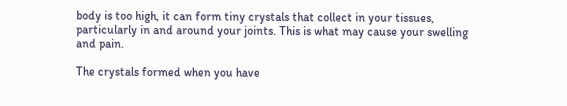body is too high, it can form tiny crystals that collect in your tissues, particularly in and around your joints. This is what may cause your swelling and pain.

The crystals formed when you have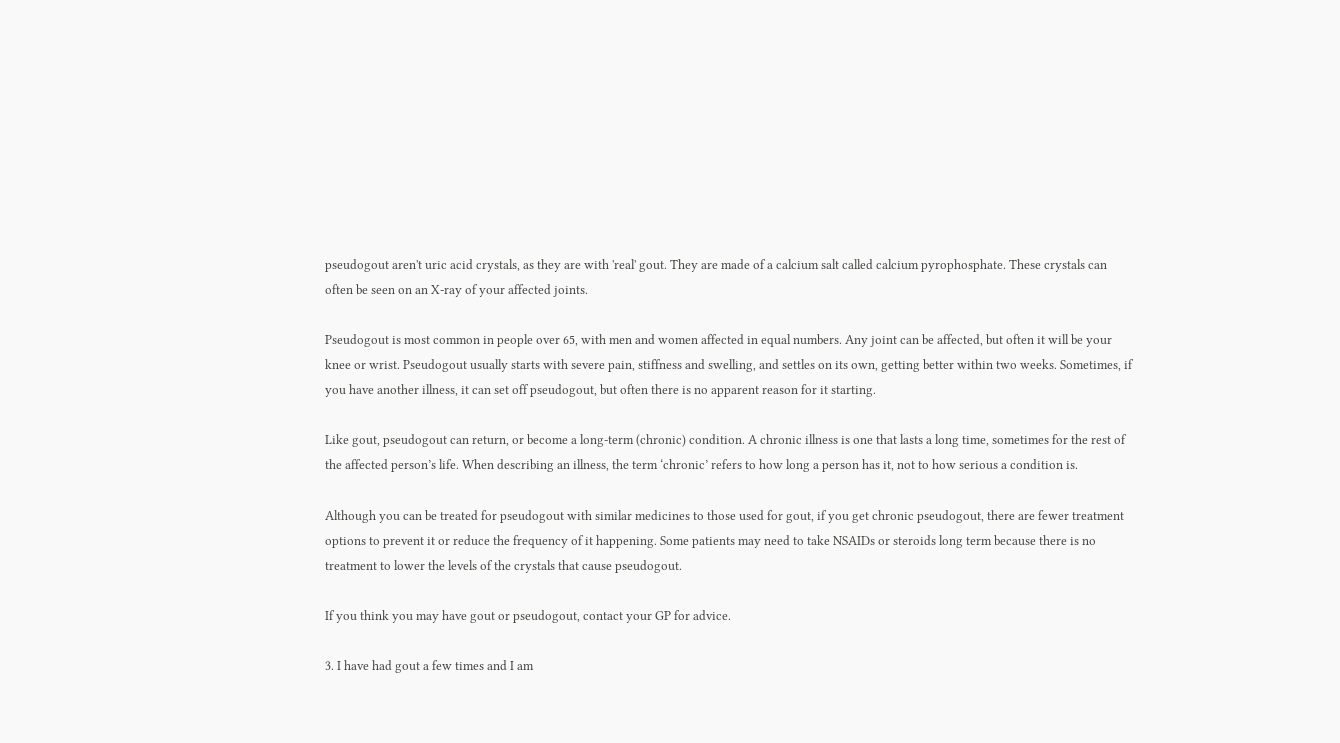pseudogout aren't uric acid crystals, as they are with 'real' gout. They are made of a calcium salt called calcium pyrophosphate. These crystals can often be seen on an X-ray of your affected joints.

Pseudogout is most common in people over 65, with men and women affected in equal numbers. Any joint can be affected, but often it will be your knee or wrist. Pseudogout usually starts with severe pain, stiffness and swelling, and settles on its own, getting better within two weeks. Sometimes, if you have another illness, it can set off pseudogout, but often there is no apparent reason for it starting.

Like gout, pseudogout can return, or become a long-term (chronic) condition. A chronic illness is one that lasts a long time, sometimes for the rest of the affected person’s life. When describing an illness, the term ‘chronic’ refers to how long a person has it, not to how serious a condition is.

Although you can be treated for pseudogout with similar medicines to those used for gout, if you get chronic pseudogout, there are fewer treatment options to prevent it or reduce the frequency of it happening. Some patients may need to take NSAIDs or steroids long term because there is no treatment to lower the levels of the crystals that cause pseudogout.

If you think you may have gout or pseudogout, contact your GP for advice.

3. I have had gout a few times and I am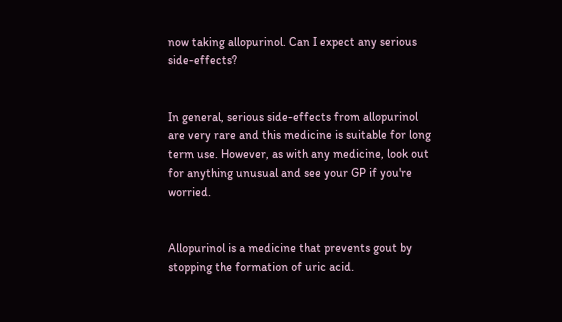now taking allopurinol. Can I expect any serious side-effects?


In general, serious side-effects from allopurinol are very rare and this medicine is suitable for long term use. However, as with any medicine, look out for anything unusual and see your GP if you're worried.


Allopurinol is a medicine that prevents gout by stopping the formation of uric acid.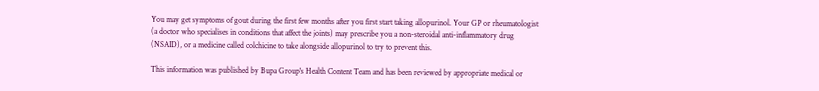You may get symptoms of gout during the first few months after you first start taking allopurinol. Your GP or rheumatologist (a doctor who specialises in conditions that affect the joints) may prescribe you a non-steroidal anti-inflammatory drug (NSAID), or a medicine called colchicine to take alongside allopurinol to try to prevent this.

This information was published by Bupa Group's Health Content Team and has been reviewed by appropriate medical or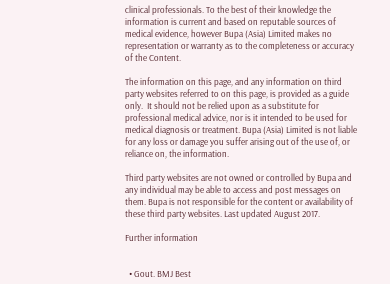clinical professionals. To the best of their knowledge the information is current and based on reputable sources of medical evidence, however Bupa (Asia) Limited makes no representation or warranty as to the completeness or accuracy of the Content.

The information on this page, and any information on third party websites referred to on this page, is provided as a guide only.  It should not be relied upon as a substitute for professional medical advice, nor is it intended to be used for medical diagnosis or treatment. Bupa (Asia) Limited is not liable for any loss or damage you suffer arising out of the use of, or reliance on, the information.

Third party websites are not owned or controlled by Bupa and any individual may be able to access and post messages on them. Bupa is not responsible for the content or availability of these third party websites. Last updated August 2017.

Further information


  • Gout. BMJ Best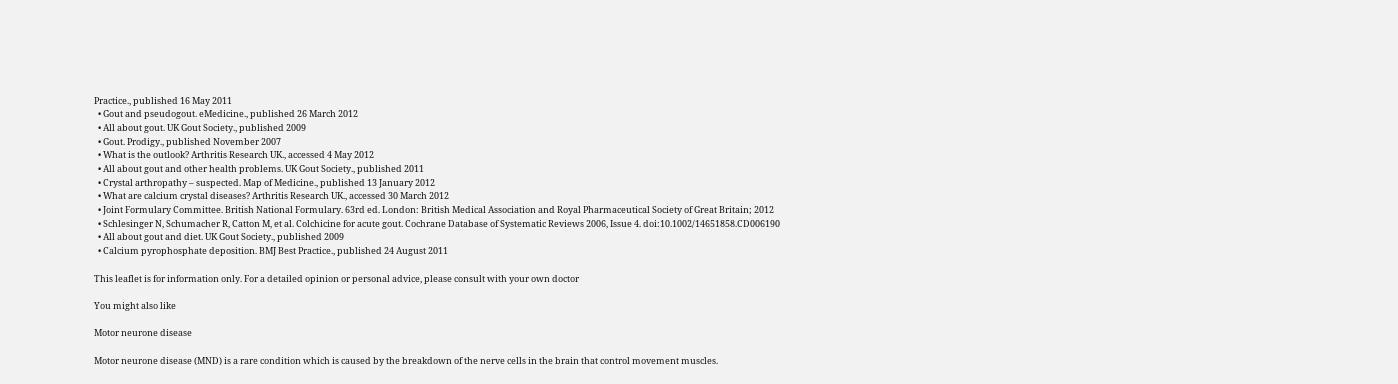Practice., published 16 May 2011
  • Gout and pseudogout. eMedicine., published 26 March 2012
  • All about gout. UK Gout Society., published 2009
  • Gout. Prodigy., published November 2007
  • What is the outlook? Arthritis Research UK., accessed 4 May 2012
  • All about gout and other health problems. UK Gout Society., published 2011
  • Crystal arthropathy – suspected. Map of Medicine., published 13 January 2012
  • What are calcium crystal diseases? Arthritis Research UK., accessed 30 March 2012
  • Joint Formulary Committee. British National Formulary. 63rd ed. London: British Medical Association and Royal Pharmaceutical Society of Great Britain; 2012
  • Schlesinger N, Schumacher R, Catton M, et al. Colchicine for acute gout. Cochrane Database of Systematic Reviews 2006, Issue 4. doi:10.1002/14651858.CD006190
  • All about gout and diet. UK Gout Society., published 2009
  • Calcium pyrophosphate deposition. BMJ Best Practice., published 24 August 2011

This leaflet is for information only. For a detailed opinion or personal advice, please consult with your own doctor

You might also like

Motor neurone disease

Motor neurone disease (MND) is a rare condition which is caused by the breakdown of the nerve cells in the brain that control movement muscles.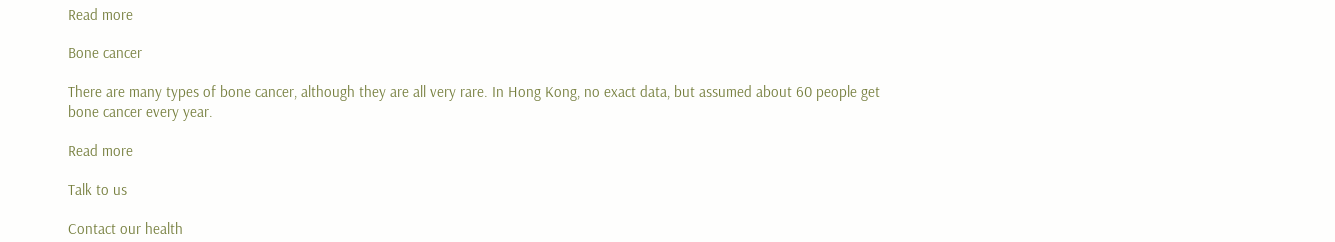Read more

Bone cancer

There are many types of bone cancer, although they are all very rare. In Hong Kong, no exact data, but assumed about 60 people get bone cancer every year.

Read more

Talk to us

Contact our health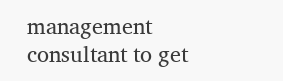management consultant to get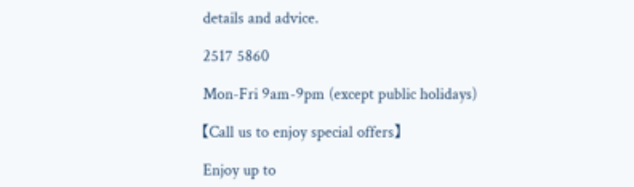details and advice.

2517 5860

Mon-Fri 9am-9pm (except public holidays)

【Call us to enjoy special offers】

Enjoy up to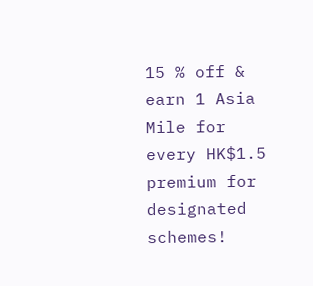15 % off & earn 1 Asia Mile for every HK$1.5 premium for designated schemes!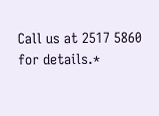Call us at 2517 5860 for details.*